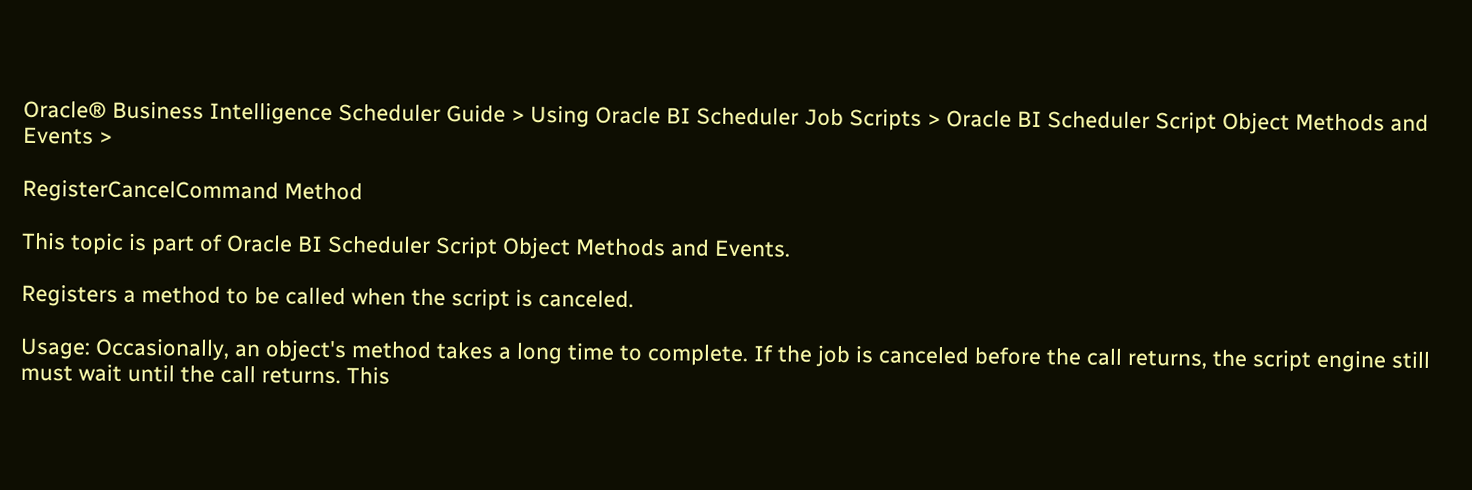Oracle® Business Intelligence Scheduler Guide > Using Oracle BI Scheduler Job Scripts > Oracle BI Scheduler Script Object Methods and Events >

RegisterCancelCommand Method

This topic is part of Oracle BI Scheduler Script Object Methods and Events.

Registers a method to be called when the script is canceled.

Usage: Occasionally, an object's method takes a long time to complete. If the job is canceled before the call returns, the script engine still must wait until the call returns. This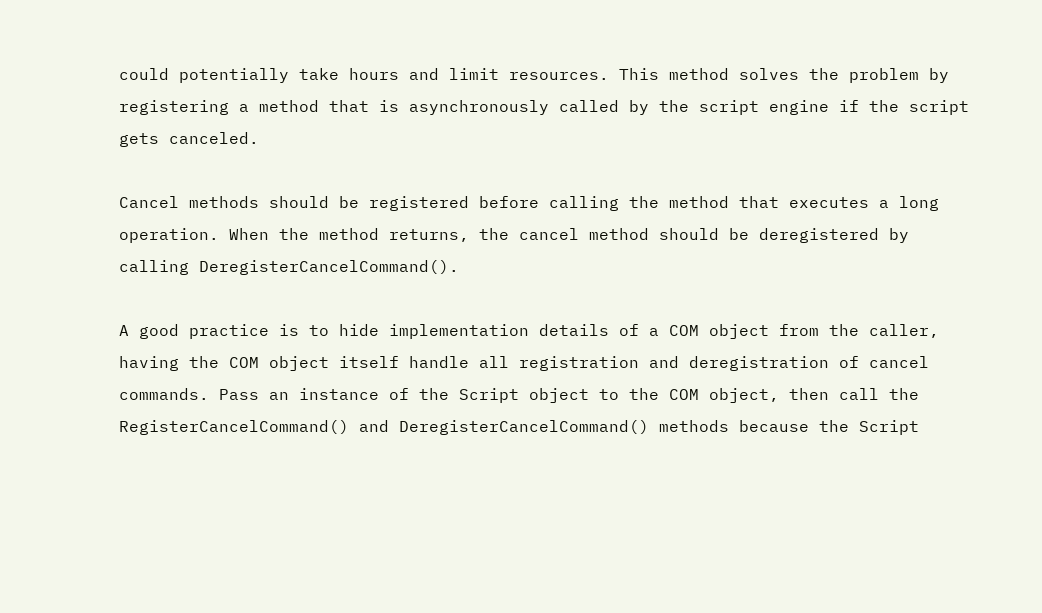could potentially take hours and limit resources. This method solves the problem by registering a method that is asynchronously called by the script engine if the script gets canceled.

Cancel methods should be registered before calling the method that executes a long operation. When the method returns, the cancel method should be deregistered by calling DeregisterCancelCommand().

A good practice is to hide implementation details of a COM object from the caller, having the COM object itself handle all registration and deregistration of cancel commands. Pass an instance of the Script object to the COM object, then call the RegisterCancelCommand() and DeregisterCancelCommand() methods because the Script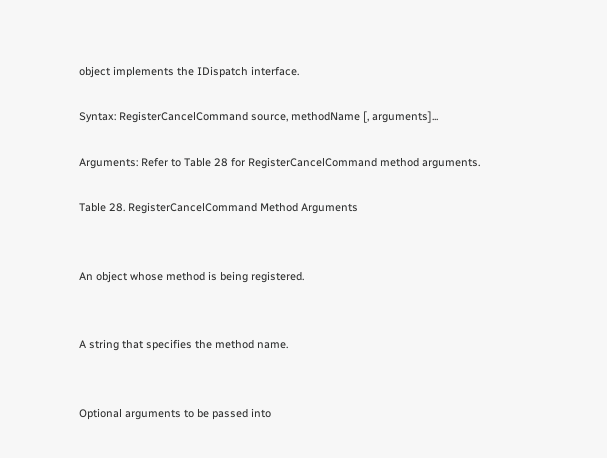object implements the IDispatch interface.

Syntax: RegisterCancelCommand source, methodName [, arguments]...

Arguments: Refer to Table 28 for RegisterCancelCommand method arguments.

Table 28. RegisterCancelCommand Method Arguments


An object whose method is being registered.


A string that specifies the method name.


Optional arguments to be passed into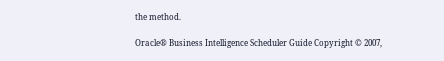the method.

Oracle® Business Intelligence Scheduler Guide Copyright © 2007,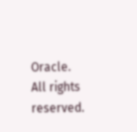Oracle. All rights reserved.